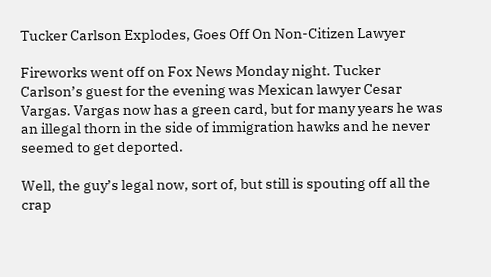Tucker Carlson Explodes, Goes Off On Non-Citizen Lawyer

Fireworks went off on Fox News Monday night. Tucker Carlson’s guest for the evening was Mexican lawyer Cesar Vargas. Vargas now has a green card, but for many years he was an illegal thorn in the side of immigration hawks and he never seemed to get deported.

Well, the guy’s legal now, sort of, but still is spouting off all the crap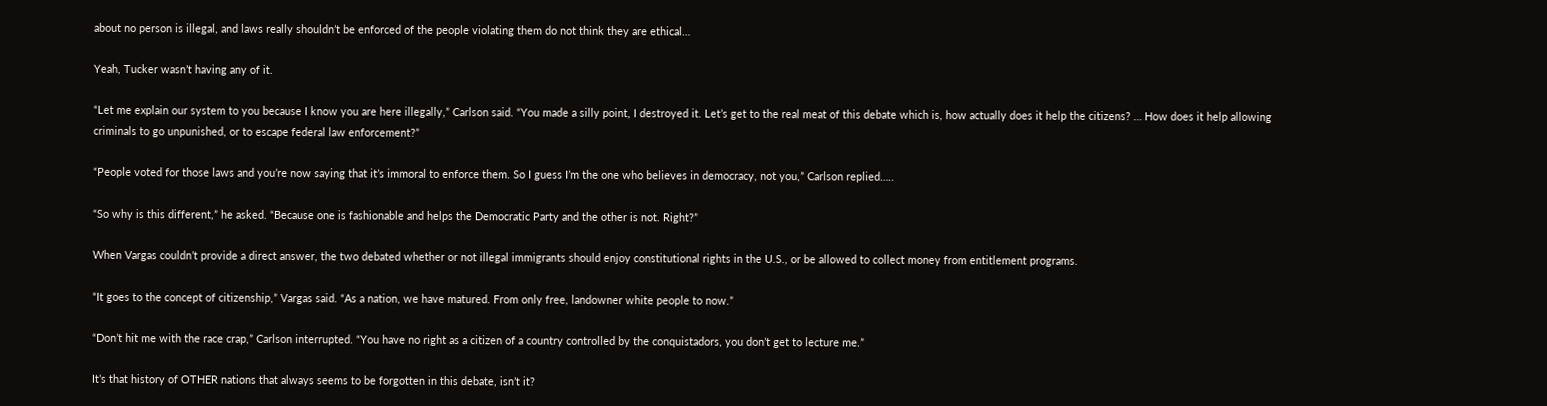about no person is illegal, and laws really shouldn’t be enforced of the people violating them do not think they are ethical…

Yeah, Tucker wasn’t having any of it.

“Let me explain our system to you because I know you are here illegally,” Carlson said. “You made a silly point, I destroyed it. Let’s get to the real meat of this debate which is, how actually does it help the citizens? … How does it help allowing criminals to go unpunished, or to escape federal law enforcement?”

“People voted for those laws and you’re now saying that it’s immoral to enforce them. So I guess I’m the one who believes in democracy, not you,” Carlson replied…..

“So why is this different,” he asked. “Because one is fashionable and helps the Democratic Party and the other is not. Right?”

When Vargas couldn’t provide a direct answer, the two debated whether or not illegal immigrants should enjoy constitutional rights in the U.S., or be allowed to collect money from entitlement programs.

“It goes to the concept of citizenship,” Vargas said. “As a nation, we have matured. From only free, landowner white people to now.”

“Don’t hit me with the race crap,” Carlson interrupted. “You have no right as a citizen of a country controlled by the conquistadors, you don’t get to lecture me.”

It’s that history of OTHER nations that always seems to be forgotten in this debate, isn’t it?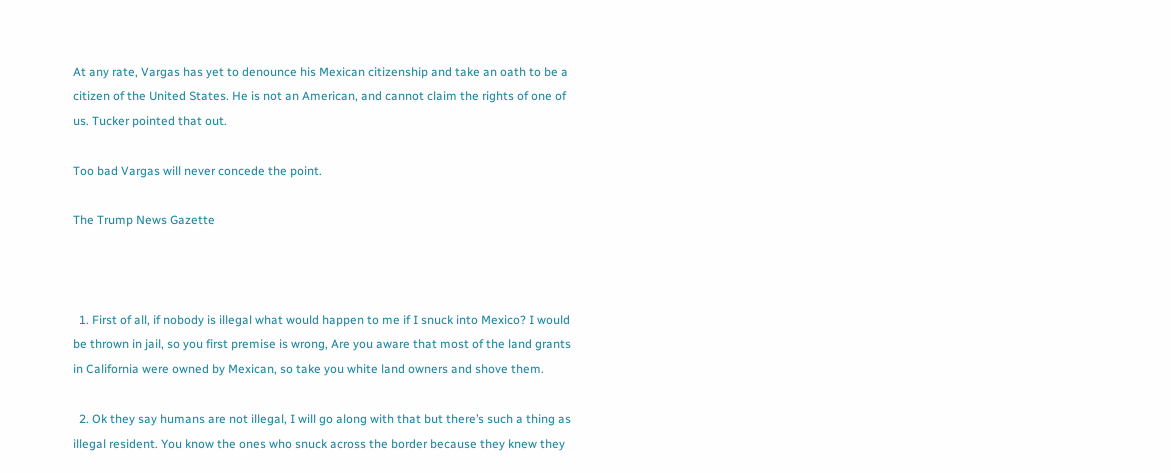At any rate, Vargas has yet to denounce his Mexican citizenship and take an oath to be a citizen of the United States. He is not an American, and cannot claim the rights of one of us. Tucker pointed that out.

Too bad Vargas will never concede the point.

The Trump News Gazette



  1. First of all, if nobody is illegal what would happen to me if I snuck into Mexico? I would be thrown in jail, so you first premise is wrong, Are you aware that most of the land grants in California were owned by Mexican, so take you white land owners and shove them.

  2. Ok they say humans are not illegal, I will go along with that but there’s such a thing as illegal resident. You know the ones who snuck across the border because they knew they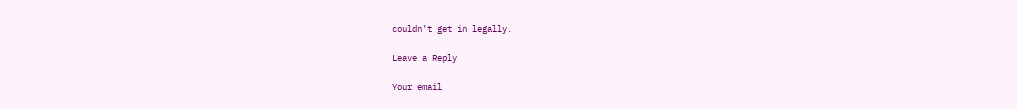couldn’t get in legally.

Leave a Reply

Your email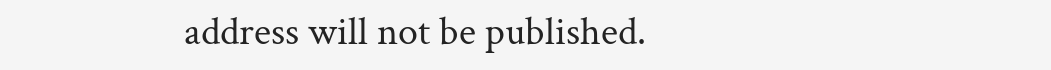address will not be published.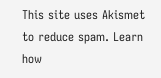This site uses Akismet to reduce spam. Learn how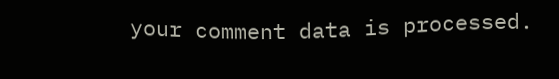your comment data is processed.